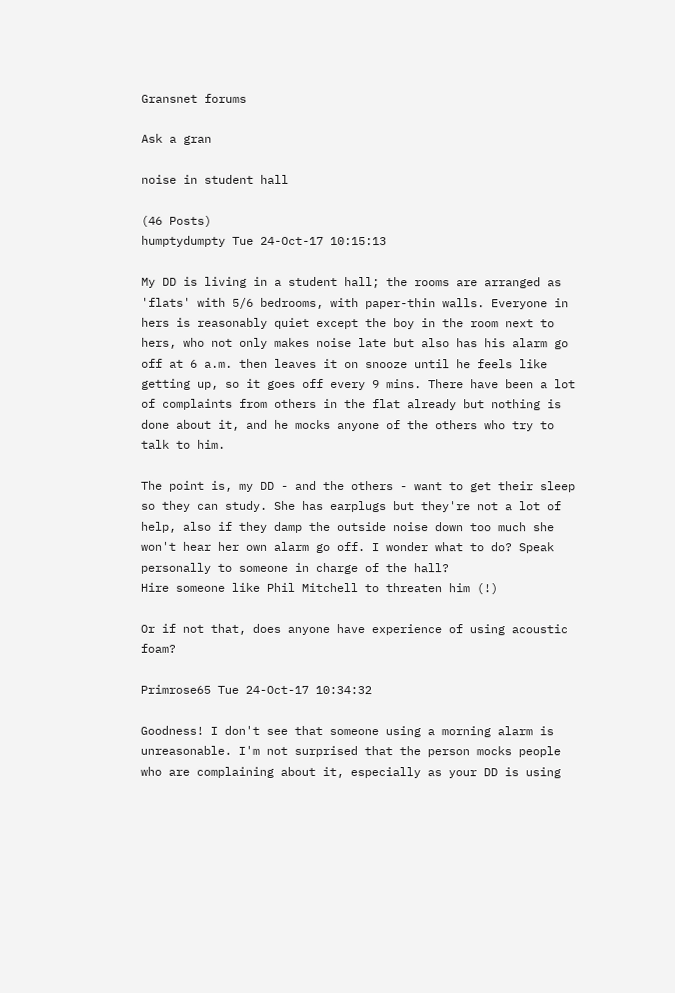Gransnet forums

Ask a gran

noise in student hall

(46 Posts)
humptydumpty Tue 24-Oct-17 10:15:13

My DD is living in a student hall; the rooms are arranged as 'flats' with 5/6 bedrooms, with paper-thin walls. Everyone in hers is reasonably quiet except the boy in the room next to hers, who not only makes noise late but also has his alarm go off at 6 a.m. then leaves it on snooze until he feels like getting up, so it goes off every 9 mins. There have been a lot of complaints from others in the flat already but nothing is done about it, and he mocks anyone of the others who try to talk to him.

The point is, my DD - and the others - want to get their sleep so they can study. She has earplugs but they're not a lot of help, also if they damp the outside noise down too much she won't hear her own alarm go off. I wonder what to do? Speak personally to someone in charge of the hall?
Hire someone like Phil Mitchell to threaten him (!)

Or if not that, does anyone have experience of using acoustic foam?

Primrose65 Tue 24-Oct-17 10:34:32

Goodness! I don't see that someone using a morning alarm is unreasonable. I'm not surprised that the person mocks people who are complaining about it, especially as your DD is using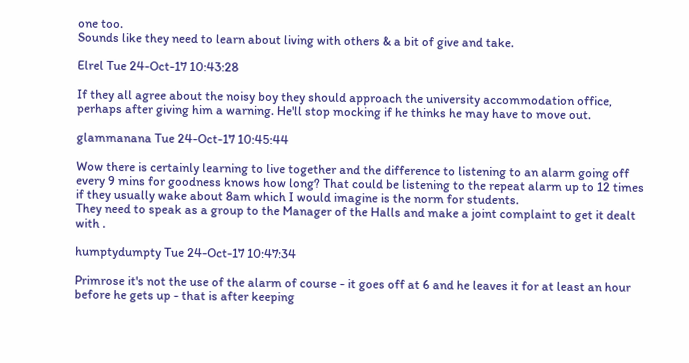one too.
Sounds like they need to learn about living with others & a bit of give and take.

Elrel Tue 24-Oct-17 10:43:28

If they all agree about the noisy boy they should approach the university accommodation office, perhaps after giving him a warning. He'll stop mocking if he thinks he may have to move out.

glammanana Tue 24-Oct-17 10:45:44

Wow there is certainly learning to live together and the difference to listening to an alarm going off every 9 mins for goodness knows how long? That could be listening to the repeat alarm up to 12 times if they usually wake about 8am which I would imagine is the norm for students.
They need to speak as a group to the Manager of the Halls and make a joint complaint to get it dealt with .

humptydumpty Tue 24-Oct-17 10:47:34

Primrose it's not the use of the alarm of course - it goes off at 6 and he leaves it for at least an hour before he gets up - that is after keeping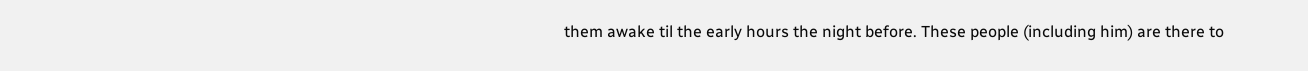them awake til the early hours the night before. These people (including him) are there to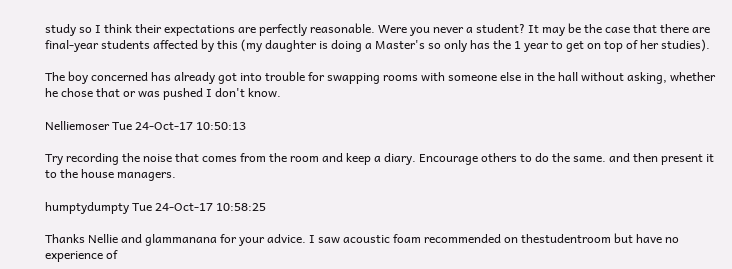study so I think their expectations are perfectly reasonable. Were you never a student? It may be the case that there are final-year students affected by this (my daughter is doing a Master's so only has the 1 year to get on top of her studies).

The boy concerned has already got into trouble for swapping rooms with someone else in the hall without asking, whether he chose that or was pushed I don't know.

Nelliemoser Tue 24-Oct-17 10:50:13

Try recording the noise that comes from the room and keep a diary. Encourage others to do the same. and then present it to the house managers.

humptydumpty Tue 24-Oct-17 10:58:25

Thanks Nellie and glammanana for your advice. I saw acoustic foam recommended on thestudentroom but have no experience of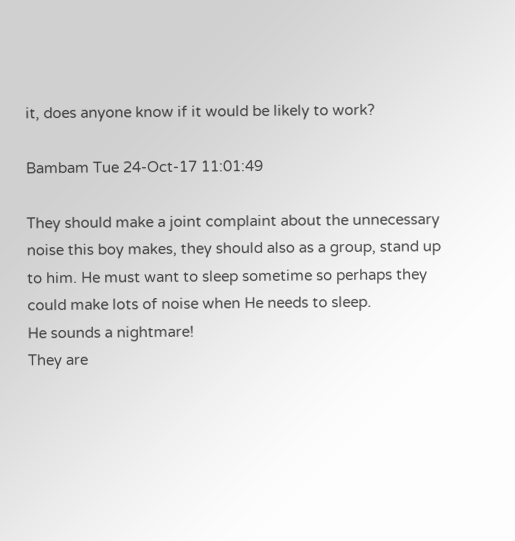it, does anyone know if it would be likely to work?

Bambam Tue 24-Oct-17 11:01:49

They should make a joint complaint about the unnecessary noise this boy makes, they should also as a group, stand up to him. He must want to sleep sometime so perhaps they could make lots of noise when He needs to sleep.
He sounds a nightmare!
They are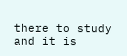there to study and it is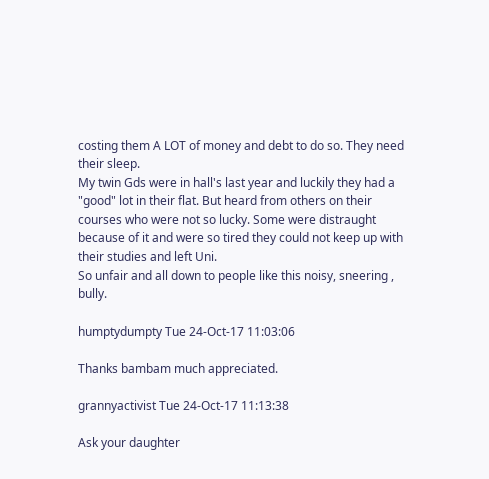costing them A LOT of money and debt to do so. They need their sleep.
My twin Gds were in hall's last year and luckily they had a "good" lot in their flat. But heard from others on their courses who were not so lucky. Some were distraught because of it and were so tired they could not keep up with their studies and left Uni.
So unfair and all down to people like this noisy, sneering , bully.

humptydumpty Tue 24-Oct-17 11:03:06

Thanks bambam much appreciated.

grannyactivist Tue 24-Oct-17 11:13:38

Ask your daughter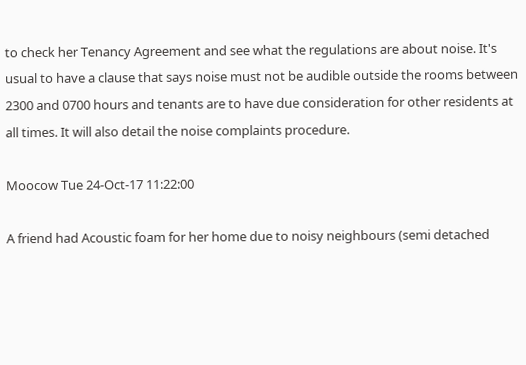to check her Tenancy Agreement and see what the regulations are about noise. It's usual to have a clause that says noise must not be audible outside the rooms between 2300 and 0700 hours and tenants are to have due consideration for other residents at all times. It will also detail the noise complaints procedure.

Moocow Tue 24-Oct-17 11:22:00

A friend had Acoustic foam for her home due to noisy neighbours (semi detached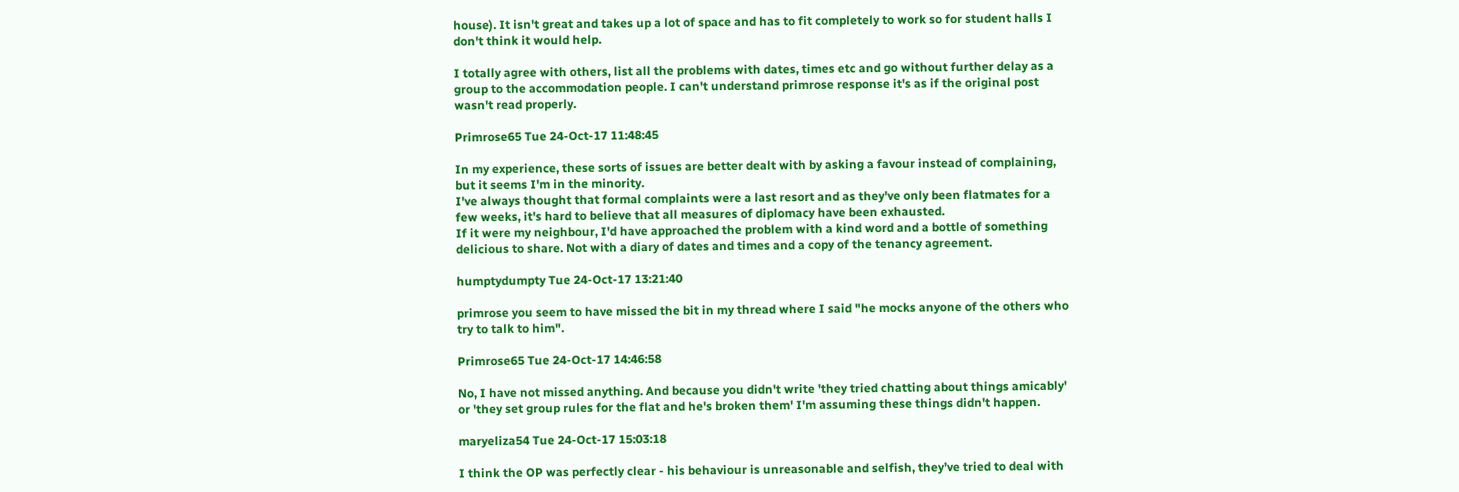house). It isn't great and takes up a lot of space and has to fit completely to work so for student halls I don't think it would help.

I totally agree with others, list all the problems with dates, times etc and go without further delay as a group to the accommodation people. I can't understand primrose response it's as if the original post wasn't read properly.

Primrose65 Tue 24-Oct-17 11:48:45

In my experience, these sorts of issues are better dealt with by asking a favour instead of complaining, but it seems I'm in the minority.
I've always thought that formal complaints were a last resort and as they've only been flatmates for a few weeks, it's hard to believe that all measures of diplomacy have been exhausted.
If it were my neighbour, I'd have approached the problem with a kind word and a bottle of something delicious to share. Not with a diary of dates and times and a copy of the tenancy agreement.

humptydumpty Tue 24-Oct-17 13:21:40

primrose you seem to have missed the bit in my thread where I said "he mocks anyone of the others who try to talk to him".

Primrose65 Tue 24-Oct-17 14:46:58

No, I have not missed anything. And because you didn't write 'they tried chatting about things amicably' or 'they set group rules for the flat and he's broken them' I'm assuming these things didn't happen.

maryeliza54 Tue 24-Oct-17 15:03:18

I think the OP was perfectly clear - his behaviour is unreasonable and selfish, they’ve tried to deal with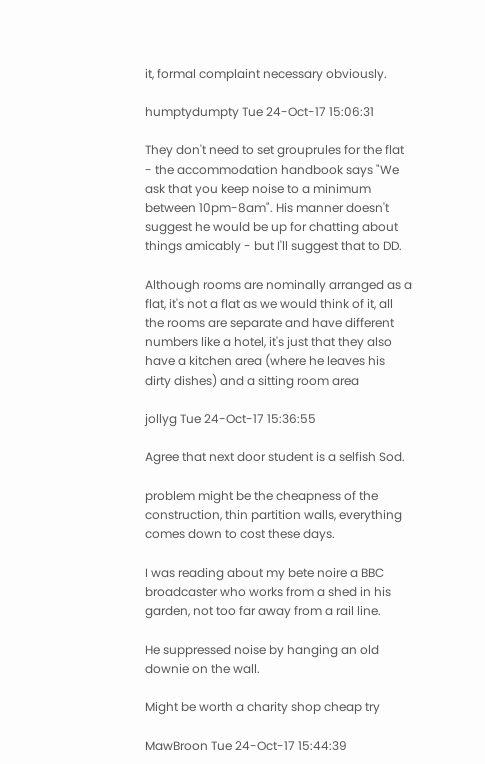it, formal complaint necessary obviously.

humptydumpty Tue 24-Oct-17 15:06:31

They don't need to set grouprules for the flat - the accommodation handbook says "We ask that you keep noise to a minimum between 10pm-8am". His manner doesn't suggest he would be up for chatting about things amicably - but I'll suggest that to DD.

Although rooms are nominally arranged as a flat, it's not a flat as we would think of it, all the rooms are separate and have different numbers like a hotel, it's just that they also have a kitchen area (where he leaves his dirty dishes) and a sitting room area

jollyg Tue 24-Oct-17 15:36:55

Agree that next door student is a selfish Sod.

problem might be the cheapness of the construction, thin partition walls, everything comes down to cost these days.

I was reading about my bete noire a BBC broadcaster who works from a shed in his garden, not too far away from a rail line.

He suppressed noise by hanging an old downie on the wall.

Might be worth a charity shop cheap try

MawBroon Tue 24-Oct-17 15:44:39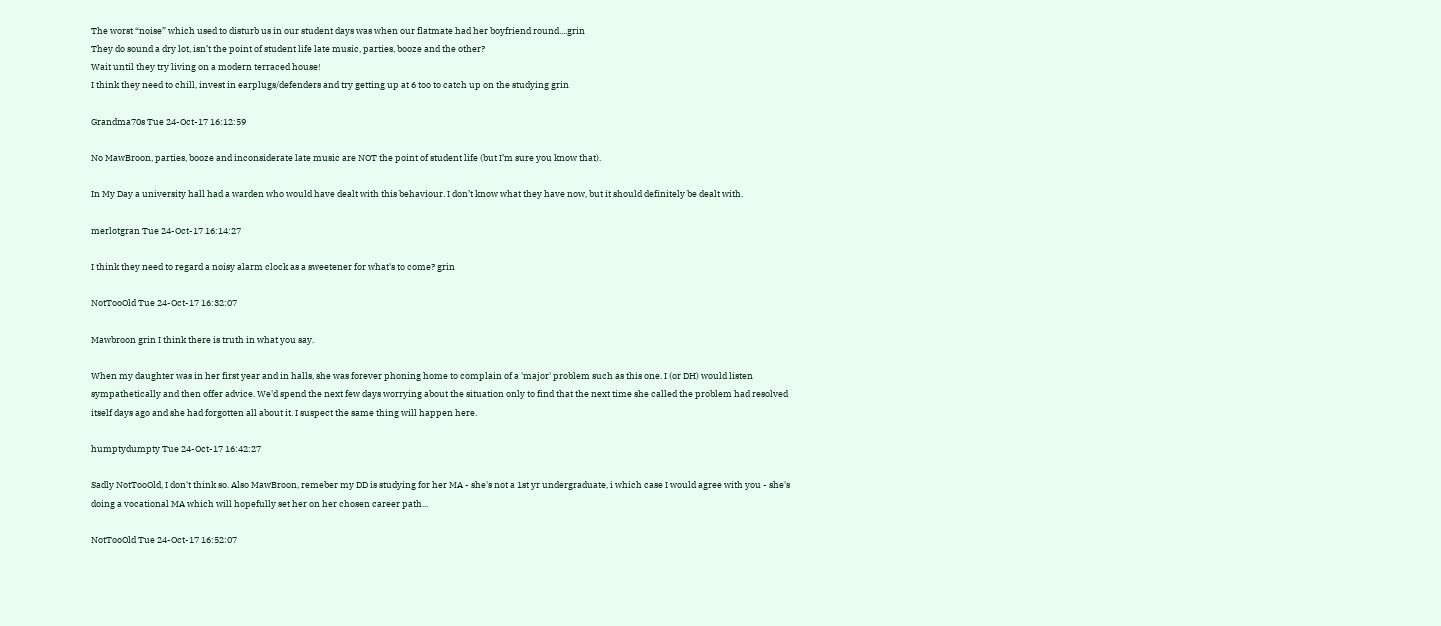The worst “noise” which used to disturb us in our student days was when our flatmate had her boyfriend round....grin
They do sound a dry lot, isn’t the point of student life late music, parties, booze and the other?
Wait until they try living on a modern terraced house!
I think they need to chill, invest in earplugs/defenders and try getting up at 6 too to catch up on the studying grin

Grandma70s Tue 24-Oct-17 16:12:59

No MawBroon, parties, booze and inconsiderate late music are NOT the point of student life (but I’m sure you know that).

In My Day a university hall had a warden who would have dealt with this behaviour. I don’t know what they have now, but it should definitely be dealt with.

merlotgran Tue 24-Oct-17 16:14:27

I think they need to regard a noisy alarm clock as a sweetener for what's to come? grin

NotTooOld Tue 24-Oct-17 16:32:07

Mawbroon grin I think there is truth in what you say.

When my daughter was in her first year and in halls, she was forever phoning home to complain of a 'major' problem such as this one. I (or DH) would listen sympathetically and then offer advice. We'd spend the next few days worrying about the situation only to find that the next time she called the problem had resolved itself days ago and she had forgotten all about it. I suspect the same thing will happen here.

humptydumpty Tue 24-Oct-17 16:42:27

Sadly NotTooOld, I don't think so. Also MawBroon, remeber my DD is studying for her MA - she's not a 1st yr undergraduate, i which case I would agree with you - she's doing a vocational MA which will hopefully set her on her chosen career path...

NotTooOld Tue 24-Oct-17 16:52:07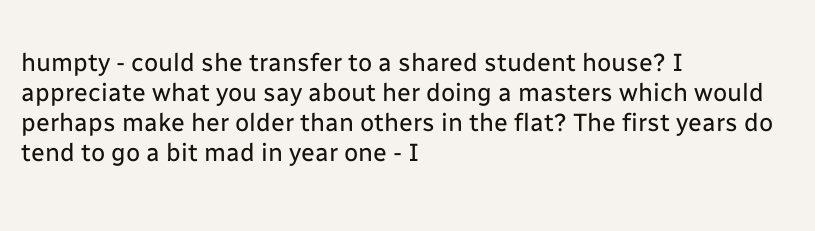humpty - could she transfer to a shared student house? I appreciate what you say about her doing a masters which would perhaps make her older than others in the flat? The first years do tend to go a bit mad in year one - I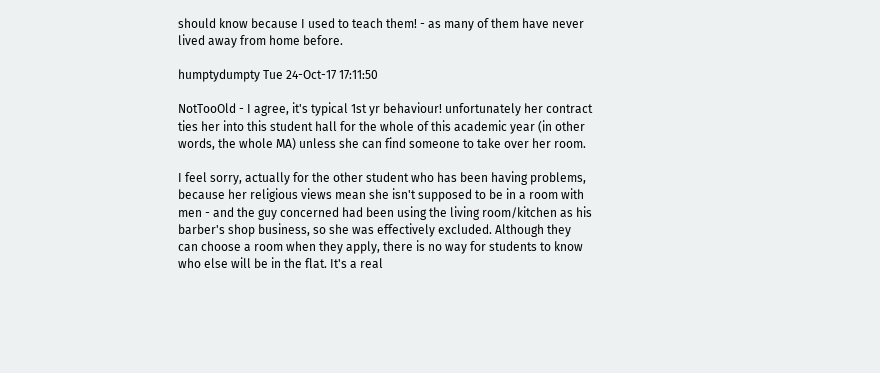should know because I used to teach them! - as many of them have never lived away from home before.

humptydumpty Tue 24-Oct-17 17:11:50

NotTooOld - I agree, it's typical 1st yr behaviour! unfortunately her contract ties her into this student hall for the whole of this academic year (in other words, the whole MA) unless she can find someone to take over her room.

I feel sorry, actually for the other student who has been having problems, because her religious views mean she isn't supposed to be in a room with men - and the guy concerned had been using the living room/kitchen as his barber's shop business, so she was effectively excluded. Although they can choose a room when they apply, there is no way for students to know who else will be in the flat. It's a real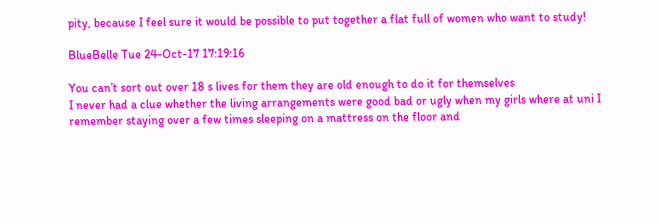pity, because I feel sure it would be possible to put together a flat full of women who want to study!

BlueBelle Tue 24-Oct-17 17:19:16

You can’t sort out over 18 s lives for them they are old enough to do it for themselves
I never had a clue whether the living arrangements were good bad or ugly when my girls where at uni I remember staying over a few times sleeping on a mattress on the floor and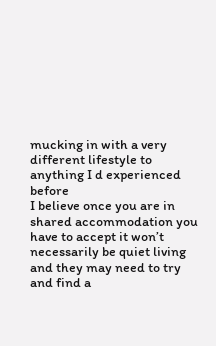mucking in with a very different lifestyle to anything I d experienced before
I believe once you are in shared accommodation you have to accept it won’t necessarily be quiet living and they may need to try and find a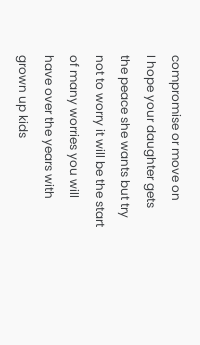compromise or move on
I hope your daughter gets the peace she wants but try not to worry it will be the start of many worries you will have over the years with grown up kids